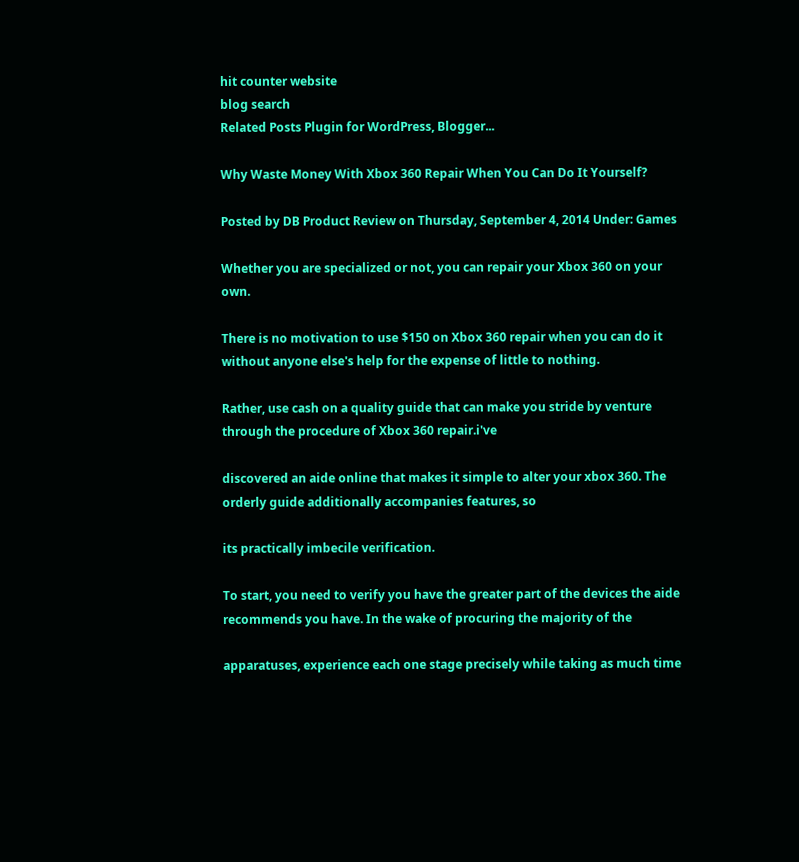hit counter website
blog search
Related Posts Plugin for WordPress, Blogger...

Why Waste Money With Xbox 360 Repair When You Can Do It Yourself?

Posted by DB Product Review on Thursday, September 4, 2014 Under: Games

Whether you are specialized or not, you can repair your Xbox 360 on your own.

There is no motivation to use $150 on Xbox 360 repair when you can do it without anyone else's help for the expense of little to nothing.

Rather, use cash on a quality guide that can make you stride by venture through the procedure of Xbox 360 repair.i've

discovered an aide online that makes it simple to alter your xbox 360. The orderly guide additionally accompanies features, so

its practically imbecile verification.

To start, you need to verify you have the greater part of the devices the aide recommends you have. In the wake of procuring the majority of the

apparatuses, experience each one stage precisely while taking as much time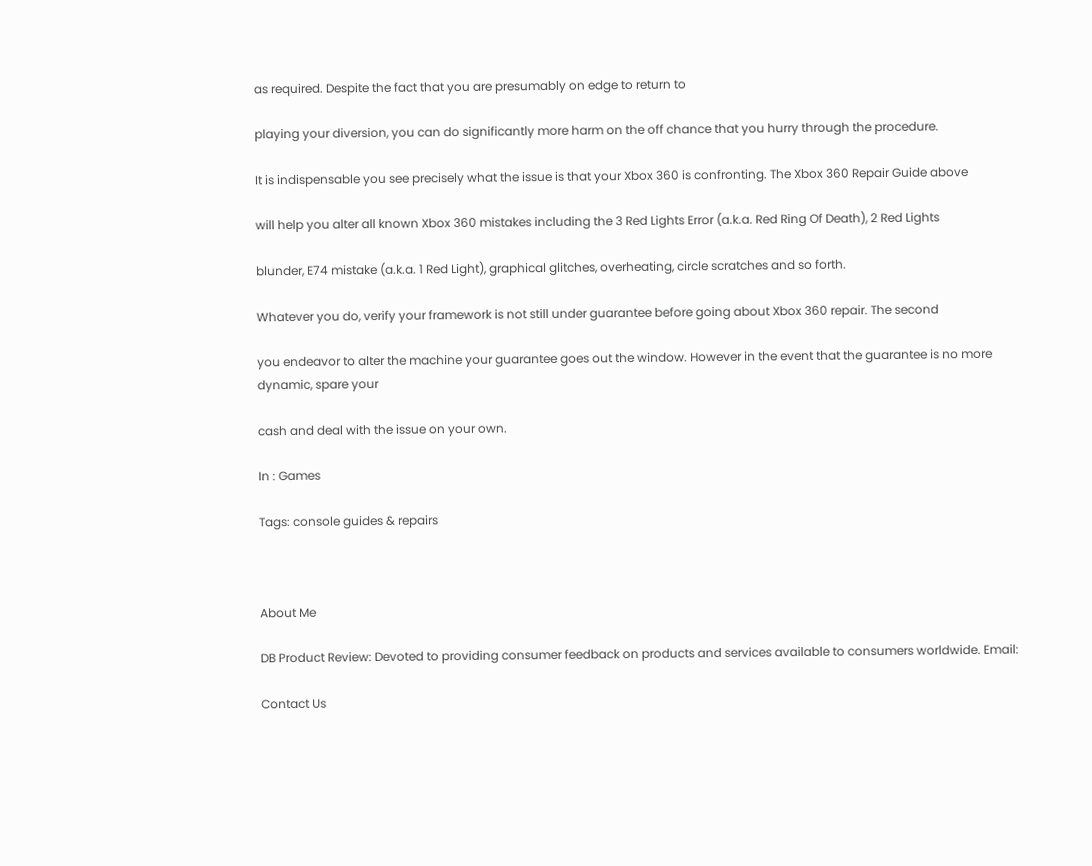as required. Despite the fact that you are presumably on edge to return to

playing your diversion, you can do significantly more harm on the off chance that you hurry through the procedure.

It is indispensable you see precisely what the issue is that your Xbox 360 is confronting. The Xbox 360 Repair Guide above

will help you alter all known Xbox 360 mistakes including the 3 Red Lights Error (a.k.a. Red Ring Of Death), 2 Red Lights

blunder, E74 mistake (a.k.a. 1 Red Light), graphical glitches, overheating, circle scratches and so forth.

Whatever you do, verify your framework is not still under guarantee before going about Xbox 360 repair. The second

you endeavor to alter the machine your guarantee goes out the window. However in the event that the guarantee is no more dynamic, spare your

cash and deal with the issue on your own.

In : Games

Tags: console guides & repairs



About Me

DB Product Review: Devoted to providing consumer feedback on products and services available to consumers worldwide. Email:

Contact Us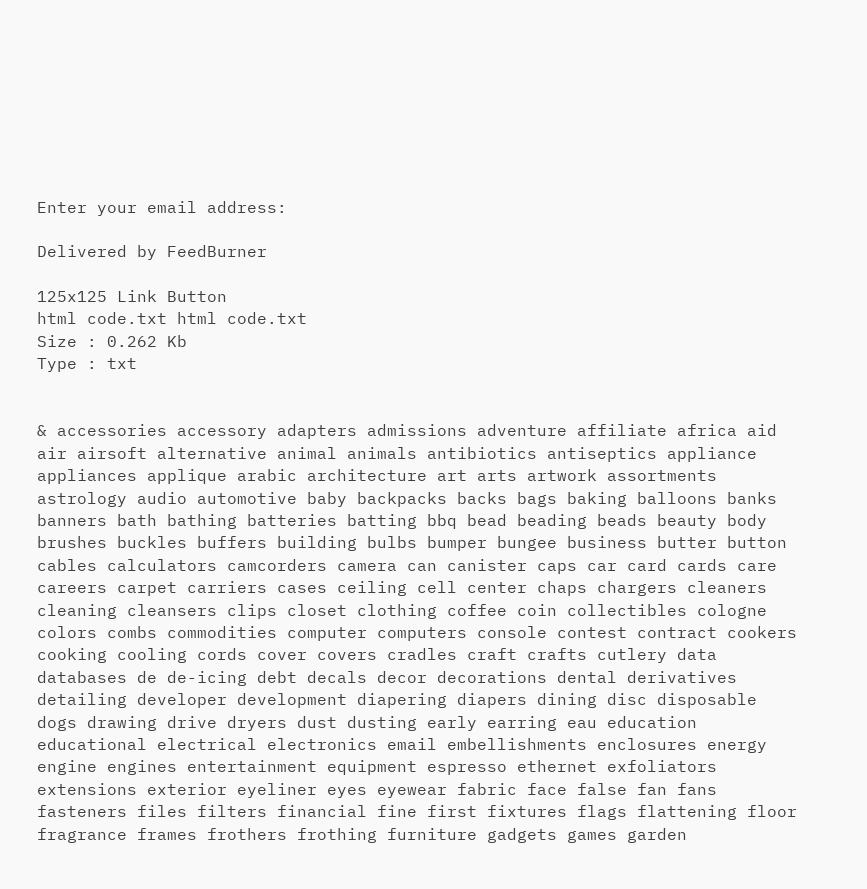Enter your email address:

Delivered by FeedBurner

125x125 Link Button
html code.txt html code.txt
Size : 0.262 Kb
Type : txt


& accessories accessory adapters admissions adventure affiliate africa aid air airsoft alternative animal animals antibiotics antiseptics appliance appliances applique arabic architecture art arts artwork assortments astrology audio automotive baby backpacks backs bags baking balloons banks banners bath bathing batteries batting bbq bead beading beads beauty body brushes buckles buffers building bulbs bumper bungee business butter button cables calculators camcorders camera can canister caps car card cards care careers carpet carriers cases ceiling cell center chaps chargers cleaners cleaning cleansers clips closet clothing coffee coin collectibles cologne colors combs commodities computer computers console contest contract cookers cooking cooling cords cover covers cradles craft crafts cutlery data databases de de-icing debt decals decor decorations dental derivatives detailing developer development diapering diapers dining disc disposable dogs drawing drive dryers dust dusting early earring eau education educational electrical electronics email embellishments enclosures energy engine engines entertainment equipment espresso ethernet exfoliators extensions exterior eyeliner eyes eyewear fabric face false fan fans fasteners files filters financial fine first fixtures flags flattening floor fragrance frames frothers frothing furniture gadgets games garden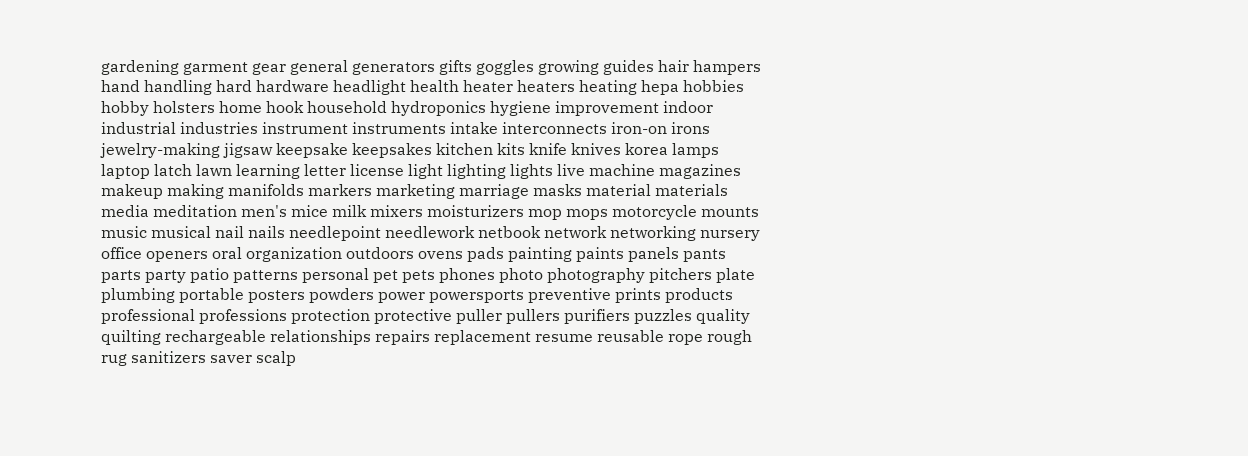gardening garment gear general generators gifts goggles growing guides hair hampers hand handling hard hardware headlight health heater heaters heating hepa hobbies hobby holsters home hook household hydroponics hygiene improvement indoor industrial industries instrument instruments intake interconnects iron-on irons jewelry-making jigsaw keepsake keepsakes kitchen kits knife knives korea lamps laptop latch lawn learning letter license light lighting lights live machine magazines makeup making manifolds markers marketing marriage masks material materials media meditation men's mice milk mixers moisturizers mop mops motorcycle mounts music musical nail nails needlepoint needlework netbook network networking nursery office openers oral organization outdoors ovens pads painting paints panels pants parts party patio patterns personal pet pets phones photo photography pitchers plate plumbing portable posters powders power powersports preventive prints products professional professions protection protective puller pullers purifiers puzzles quality quilting rechargeable relationships repairs replacement resume reusable rope rough rug sanitizers saver scalp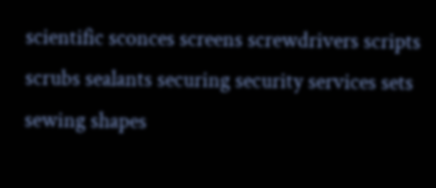scientific sconces screens screwdrivers scripts scrubs sealants securing security services sets sewing shapes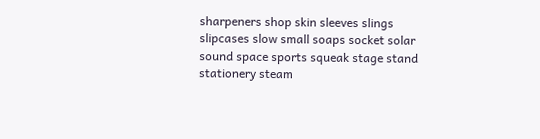sharpeners shop skin sleeves slings slipcases slow small soaps socket solar sound space sports squeak stage stand stationery steam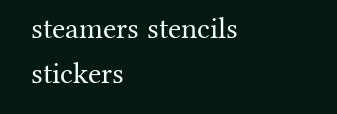steamers stencils stickers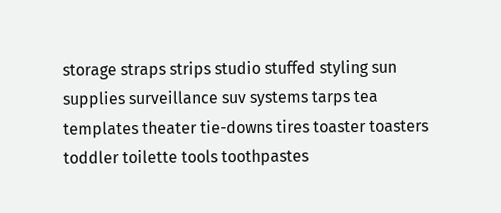storage straps strips studio stuffed styling sun supplies surveillance suv systems tarps tea templates theater tie-downs tires toaster toasters toddler toilette tools toothpastes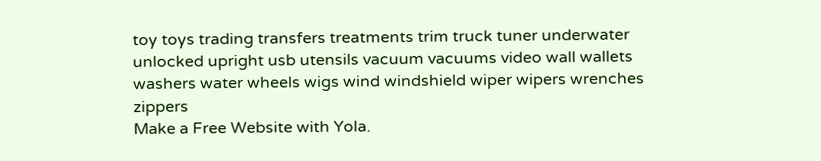toy toys trading transfers treatments trim truck tuner underwater unlocked upright usb utensils vacuum vacuums video wall wallets washers water wheels wigs wind windshield wiper wipers wrenches zippers
Make a Free Website with Yola.